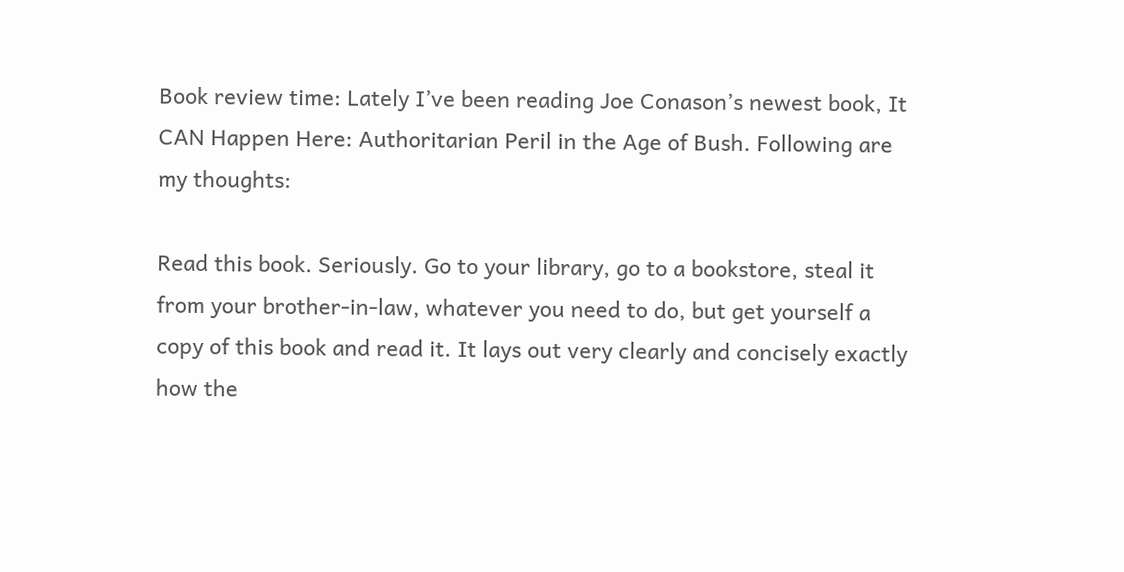Book review time: Lately I’ve been reading Joe Conason’s newest book, It CAN Happen Here: Authoritarian Peril in the Age of Bush. Following are my thoughts:

Read this book. Seriously. Go to your library, go to a bookstore, steal it from your brother-in-law, whatever you need to do, but get yourself a copy of this book and read it. It lays out very clearly and concisely exactly how the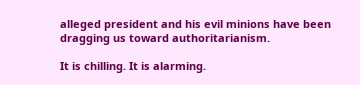alleged president and his evil minions have been dragging us toward authoritarianism.

It is chilling. It is alarming.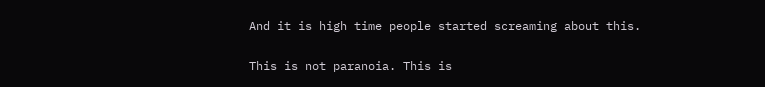And it is high time people started screaming about this.

This is not paranoia. This is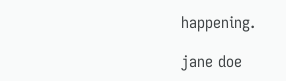happening.

jane doe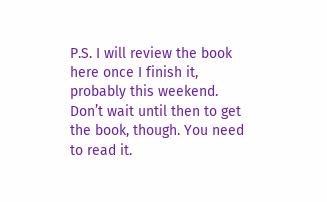P.S. I will review the book here once I finish it, probably this weekend. Don’t wait until then to get the book, though. You need to read it.